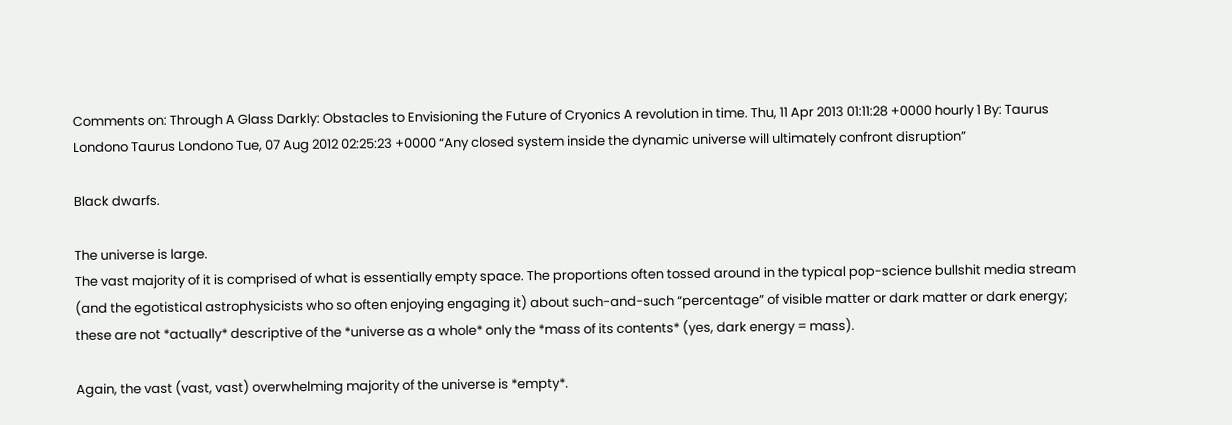Comments on: Through A Glass Darkly: Obstacles to Envisioning the Future of Cryonics A revolution in time. Thu, 11 Apr 2013 01:11:28 +0000 hourly 1 By: Taurus Londono Taurus Londono Tue, 07 Aug 2012 02:25:23 +0000 “Any closed system inside the dynamic universe will ultimately confront disruption”

Black dwarfs.

The universe is large.
The vast majority of it is comprised of what is essentially empty space. The proportions often tossed around in the typical pop-science bullshit media stream (and the egotistical astrophysicists who so often enjoying engaging it) about such-and-such “percentage” of visible matter or dark matter or dark energy; these are not *actually* descriptive of the *universe as a whole* only the *mass of its contents* (yes, dark energy = mass).

Again, the vast (vast, vast) overwhelming majority of the universe is *empty*.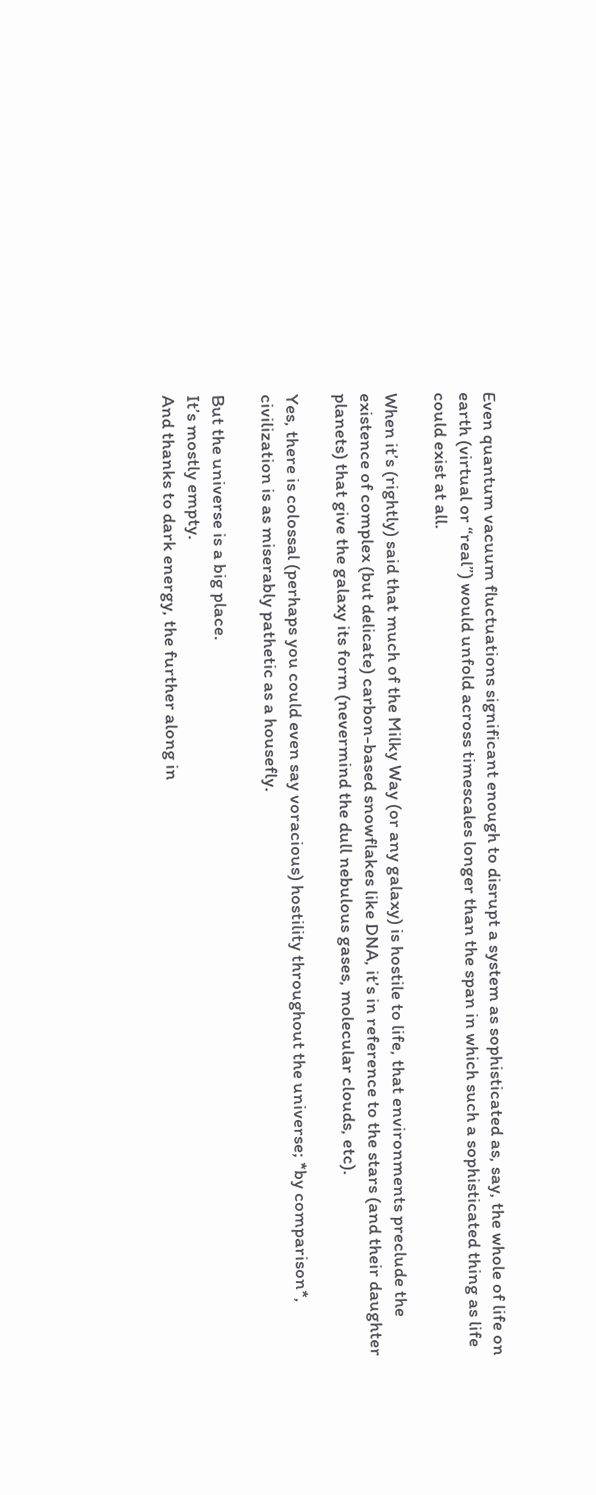Even quantum vacuum fluctuations significant enough to disrupt a system as sophisticated as, say, the whole of life on earth (virtual or “real”) would unfold across timescales longer than the span in which such a sophisticated thing as life could exist at all.

When it’s (rightly) said that much of the Milky Way (or any galaxy) is hostile to life, that environments preclude the existence of complex (but delicate) carbon-based snowflakes like DNA, it’s in reference to the stars (and their daughter planets) that give the galaxy its form (nevermind the dull nebulous gases, molecular clouds, etc).

Yes, there is colossal (perhaps you could even say voracious) hostility throughout the universe; *by comparison*, civilization is as miserably pathetic as a housefly.

But the universe is a big place.
It’s mostly empty.
And thanks to dark energy, the further along in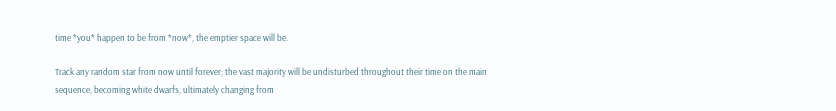time *you* happen to be from *now*, the emptier space will be.

Track any random star from now until forever; the vast majority will be undisturbed throughout their time on the main sequence, becoming white dwarfs, ultimately changing from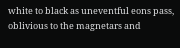white to black as uneventful eons pass, oblivious to the magnetars and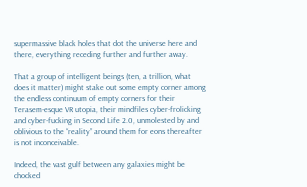supermassive black holes that dot the universe here and there, everything receding further and further away.

That a group of intelligent beings (ten, a trillion, what does it matter) might stake out some empty corner among the endless continuum of empty corners for their Terasem-esque VR utopia, their mindfiles cyber-frolicking and cyber-fucking in Second Life 2.0, unmolested by and oblivious to the “reality” around them for eons thereafter is not inconceivable.

Indeed, the vast gulf between any galaxies might be chocked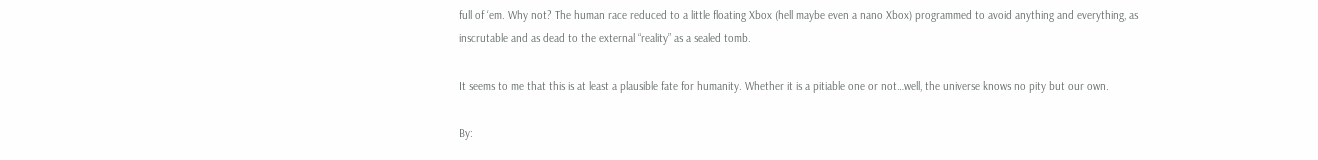full of ‘em. Why not? The human race reduced to a little floating Xbox (hell maybe even a nano Xbox) programmed to avoid anything and everything, as inscrutable and as dead to the external “reality” as a sealed tomb.

It seems to me that this is at least a plausible fate for humanity. Whether it is a pitiable one or not…well, the universe knows no pity but our own.

By: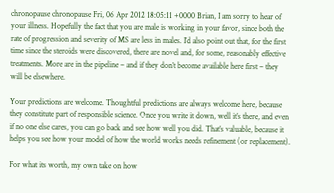chronopause chronopause Fri, 06 Apr 2012 18:05:11 +0000 Brian, I am sorry to hear of your illness. Hopefully the fact that you are male is working in your favor, since both the rate of progression and severity of MS are less in males. I’d also point out that, for the first time since the steroids were discovered, there are novel and, for some, reasonably effective treatments. More are in the pipeline – and if they don’t become available here first – they will be elsewhere.

Your predictions are welcome. Thoughtful predictions are always welcome here, because they constitute part of responsible science. Once you write it down, well it’s there, and even if no one else cares, you can go back and see how well you did. That’s valuable, because it helps you see how your model of how the world works needs refinement (or replacement).

For what its worth, my own take on how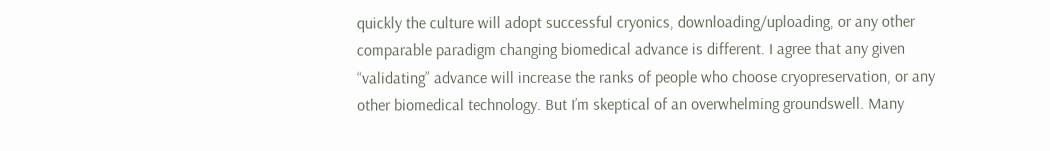quickly the culture will adopt successful cryonics, downloading/uploading, or any other comparable paradigm changing biomedical advance is different. I agree that any given “validating” advance will increase the ranks of people who choose cryopreservation, or any other biomedical technology. But I’m skeptical of an overwhelming groundswell. Many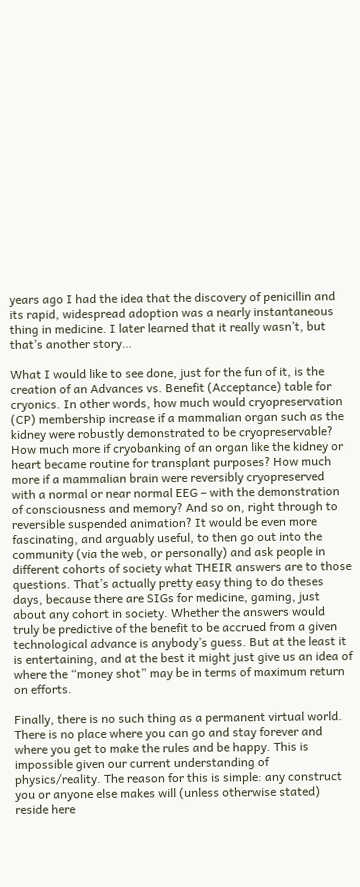years ago I had the idea that the discovery of penicillin and its rapid, widespread adoption was a nearly instantaneous thing in medicine. I later learned that it really wasn’t, but that’s another story…

What I would like to see done, just for the fun of it, is the creation of an Advances vs. Benefit (Acceptance) table for cryonics. In other words, how much would cryopreservation (CP) membership increase if a mammalian organ such as the kidney were robustly demonstrated to be cryopreservable? How much more if cryobanking of an organ like the kidney or heart became routine for transplant purposes? How much more if a mammalian brain were reversibly cryopreserved with a normal or near normal EEG – with the demonstration of consciousness and memory? And so on, right through to reversible suspended animation? It would be even more fascinating, and arguably useful, to then go out into the community (via the web, or personally) and ask people in different cohorts of society what THEIR answers are to those questions. That’s actually pretty easy thing to do theses days, because there are SIGs for medicine, gaming, just about any cohort in society. Whether the answers would truly be predictive of the benefit to be accrued from a given technological advance is anybody’s guess. But at the least it is entertaining, and at the best it might just give us an idea of where the “money shot” may be in terms of maximum return on efforts.

Finally, there is no such thing as a permanent virtual world. There is no place where you can go and stay forever and where you get to make the rules and be happy. This is impossible given our current understanding of physics/reality. The reason for this is simple: any construct you or anyone else makes will (unless otherwise stated) reside here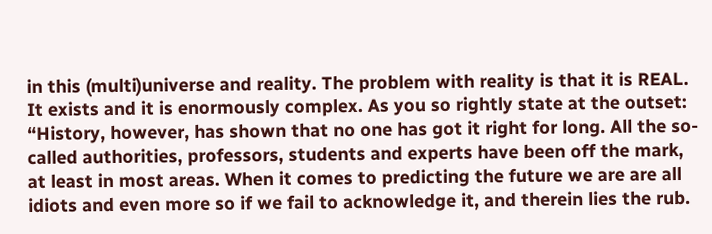in this (multi)universe and reality. The problem with reality is that it is REAL. It exists and it is enormously complex. As you so rightly state at the outset: “History, however, has shown that no one has got it right for long. All the so-called authorities, professors, students and experts have been off the mark, at least in most areas. When it comes to predicting the future we are are all idiots and even more so if we fail to acknowledge it, and therein lies the rub.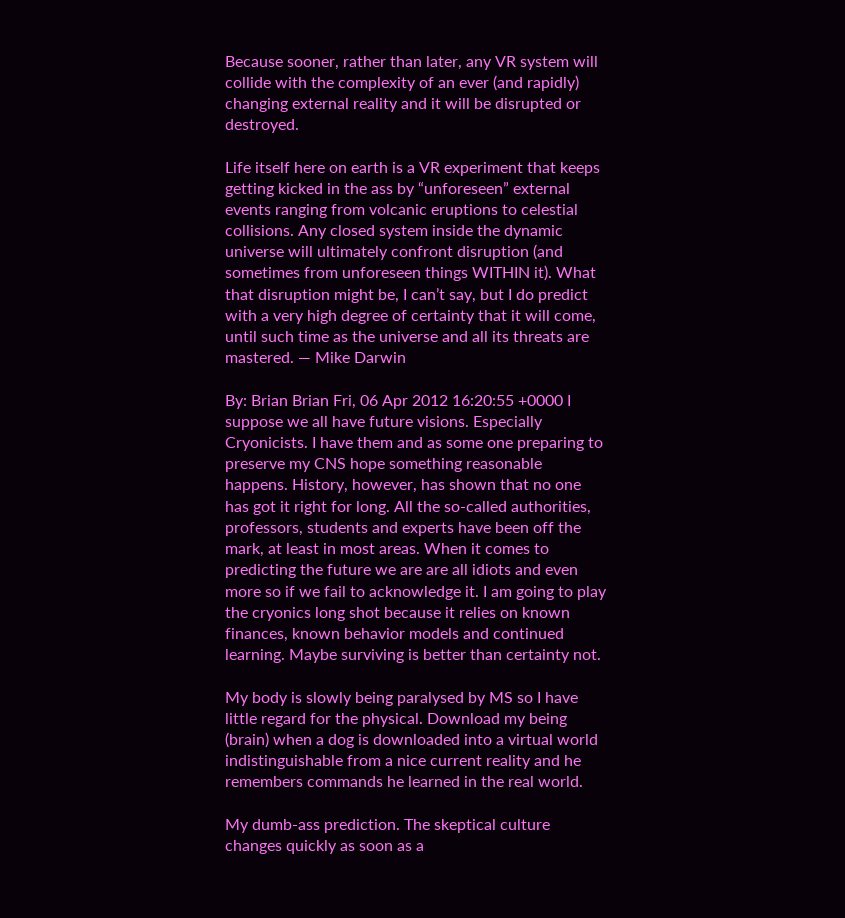Because sooner, rather than later, any VR system will collide with the complexity of an ever (and rapidly) changing external reality and it will be disrupted or destroyed.

Life itself here on earth is a VR experiment that keeps getting kicked in the ass by “unforeseen” external events ranging from volcanic eruptions to celestial collisions. Any closed system inside the dynamic universe will ultimately confront disruption (and sometimes from unforeseen things WITHIN it). What that disruption might be, I can’t say, but I do predict with a very high degree of certainty that it will come, until such time as the universe and all its threats are mastered. — Mike Darwin

By: Brian Brian Fri, 06 Apr 2012 16:20:55 +0000 I suppose we all have future visions. Especially Cryonicists. I have them and as some one preparing to preserve my CNS hope something reasonable happens. History, however, has shown that no one has got it right for long. All the so-called authorities, professors, students and experts have been off the mark, at least in most areas. When it comes to predicting the future we are are all idiots and even more so if we fail to acknowledge it. I am going to play the cryonics long shot because it relies on known finances, known behavior models and continued learning. Maybe surviving is better than certainty not.

My body is slowly being paralysed by MS so I have little regard for the physical. Download my being (brain) when a dog is downloaded into a virtual world indistinguishable from a nice current reality and he remembers commands he learned in the real world.

My dumb-ass prediction. The skeptical culture changes quickly as soon as a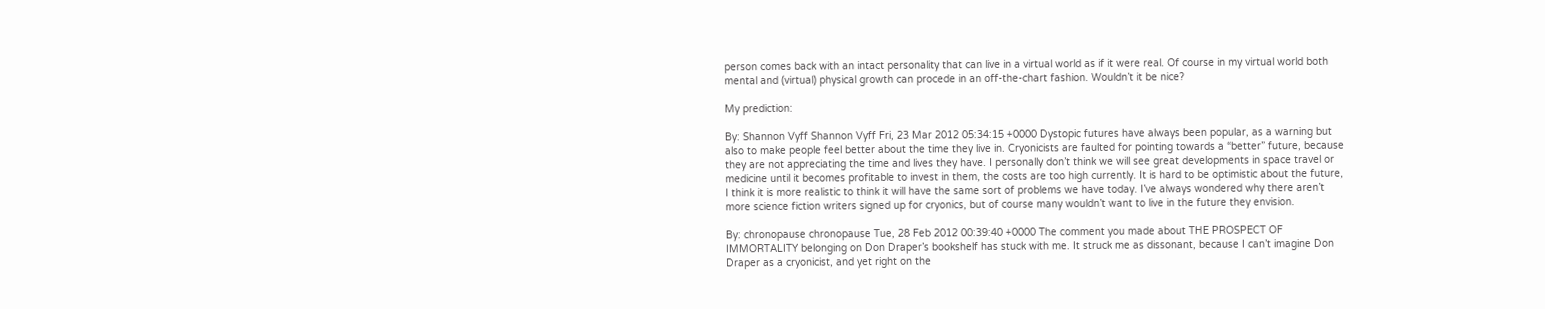person comes back with an intact personality that can live in a virtual world as if it were real. Of course in my virtual world both mental and (virtual) physical growth can procede in an off-the-chart fashion. Wouldn’t it be nice?

My prediction:

By: Shannon Vyff Shannon Vyff Fri, 23 Mar 2012 05:34:15 +0000 Dystopic futures have always been popular, as a warning but also to make people feel better about the time they live in. Cryonicists are faulted for pointing towards a “better” future, because they are not appreciating the time and lives they have. I personally don’t think we will see great developments in space travel or medicine until it becomes profitable to invest in them, the costs are too high currently. It is hard to be optimistic about the future, I think it is more realistic to think it will have the same sort of problems we have today. I’ve always wondered why there aren’t more science fiction writers signed up for cryonics, but of course many wouldn’t want to live in the future they envision.

By: chronopause chronopause Tue, 28 Feb 2012 00:39:40 +0000 The comment you made about THE PROSPECT OF IMMORTALITY belonging on Don Draper’s bookshelf has stuck with me. It struck me as dissonant, because I can’t imagine Don Draper as a cryonicist, and yet right on the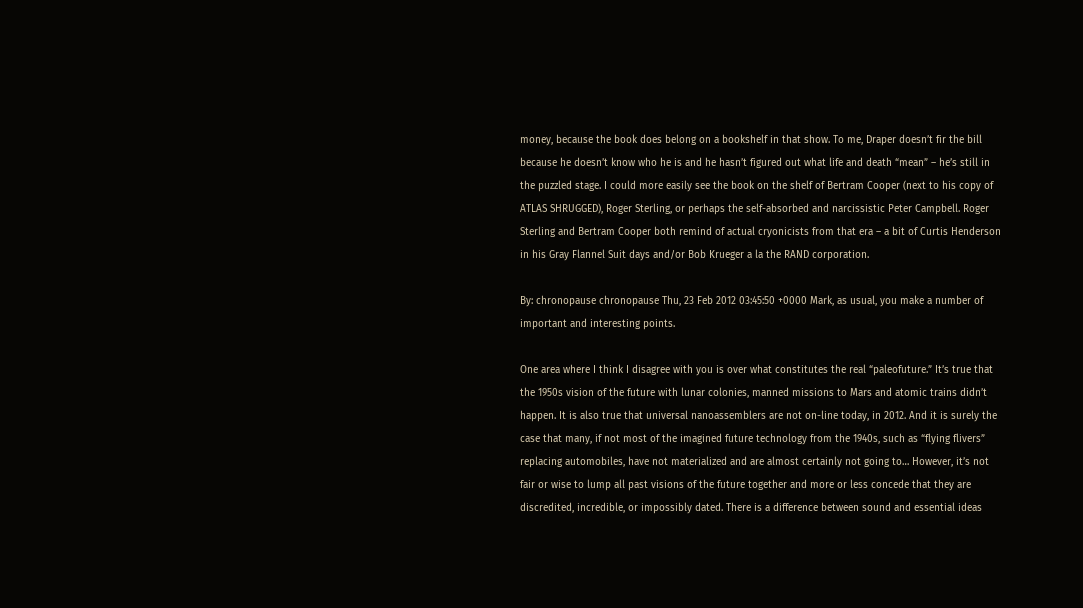money, because the book does belong on a bookshelf in that show. To me, Draper doesn’t fir the bill because he doesn’t know who he is and he hasn’t figured out what life and death “mean” – he’s still in the puzzled stage. I could more easily see the book on the shelf of Bertram Cooper (next to his copy of ATLAS SHRUGGED), Roger Sterling, or perhaps the self-absorbed and narcissistic Peter Campbell. Roger Sterling and Bertram Cooper both remind of actual cryonicists from that era – a bit of Curtis Henderson in his Gray Flannel Suit days and/or Bob Krueger a la the RAND corporation.

By: chronopause chronopause Thu, 23 Feb 2012 03:45:50 +0000 Mark, as usual, you make a number of important and interesting points.

One area where I think I disagree with you is over what constitutes the real “paleofuture.” It’s true that the 1950s vision of the future with lunar colonies, manned missions to Mars and atomic trains didn’t happen. It is also true that universal nanoassemblers are not on-line today, in 2012. And it is surely the case that many, if not most of the imagined future technology from the 1940s, such as “flying flivers” replacing automobiles, have not materialized and are almost certainly not going to… However, it’s not fair or wise to lump all past visions of the future together and more or less concede that they are discredited, incredible, or impossibly dated. There is a difference between sound and essential ideas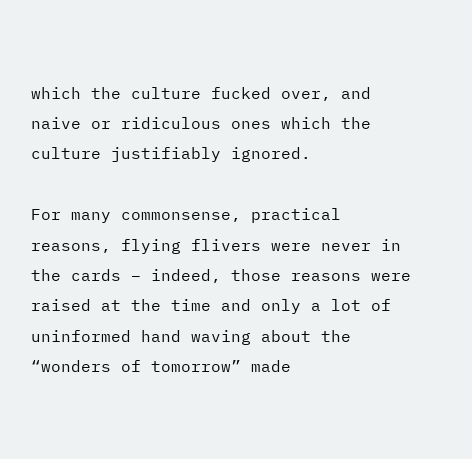which the culture fucked over, and naive or ridiculous ones which the culture justifiably ignored.

For many commonsense, practical reasons, flying flivers were never in the cards – indeed, those reasons were raised at the time and only a lot of uninformed hand waving about the “wonders of tomorrow” made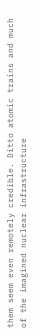them seem even remotely credible. Ditto atomic trains and much of the imagined nuclear infrastructure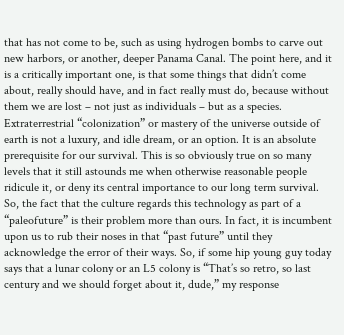that has not come to be, such as using hydrogen bombs to carve out new harbors, or another, deeper Panama Canal. The point here, and it is a critically important one, is that some things that didn’t come about, really should have, and in fact really must do, because without them we are lost – not just as individuals – but as a species. Extraterrestrial “colonization” or mastery of the universe outside of earth is not a luxury, and idle dream, or an option. It is an absolute prerequisite for our survival. This is so obviously true on so many levels that it still astounds me when otherwise reasonable people ridicule it, or deny its central importance to our long term survival. So, the fact that the culture regards this technology as part of a “paleofuture” is their problem more than ours. In fact, it is incumbent upon us to rub their noses in that “past future” until they acknowledge the error of their ways. So, if some hip young guy today says that a lunar colony or an L5 colony is “That’s so retro, so last century and we should forget about it, dude,” my response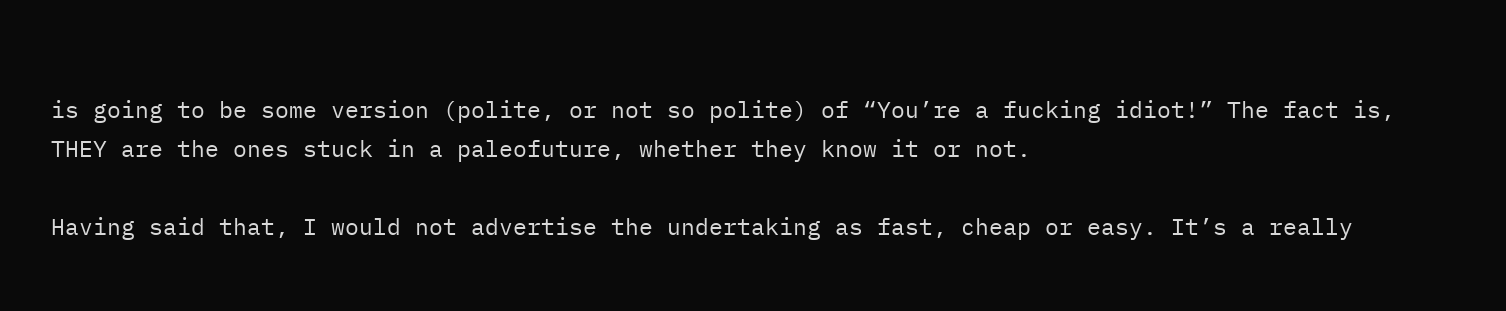is going to be some version (polite, or not so polite) of “You’re a fucking idiot!” The fact is, THEY are the ones stuck in a paleofuture, whether they know it or not.

Having said that, I would not advertise the undertaking as fast, cheap or easy. It’s a really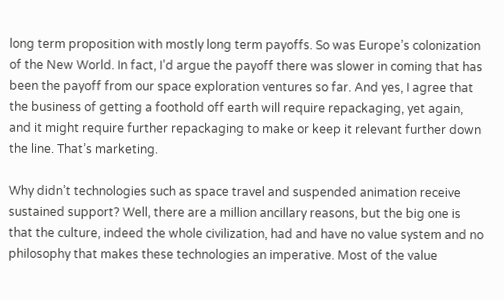long term proposition with mostly long term payoffs. So was Europe’s colonization of the New World. In fact, I’d argue the payoff there was slower in coming that has been the payoff from our space exploration ventures so far. And yes, I agree that the business of getting a foothold off earth will require repackaging, yet again, and it might require further repackaging to make or keep it relevant further down the line. That’s marketing.

Why didn’t technologies such as space travel and suspended animation receive sustained support? Well, there are a million ancillary reasons, but the big one is that the culture, indeed the whole civilization, had and have no value system and no philosophy that makes these technologies an imperative. Most of the value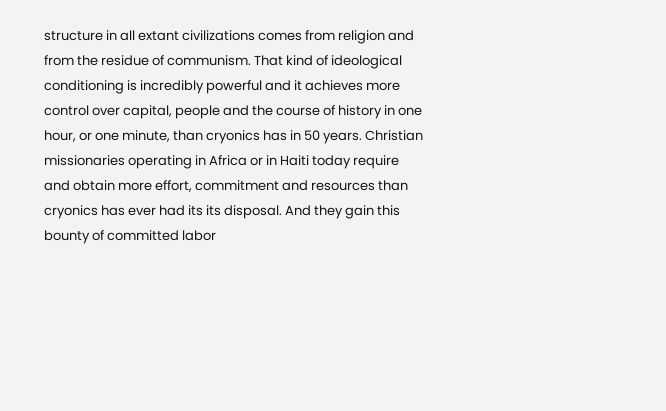structure in all extant civilizations comes from religion and from the residue of communism. That kind of ideological conditioning is incredibly powerful and it achieves more control over capital, people and the course of history in one hour, or one minute, than cryonics has in 50 years. Christian missionaries operating in Africa or in Haiti today require and obtain more effort, commitment and resources than cryonics has ever had its its disposal. And they gain this bounty of committed labor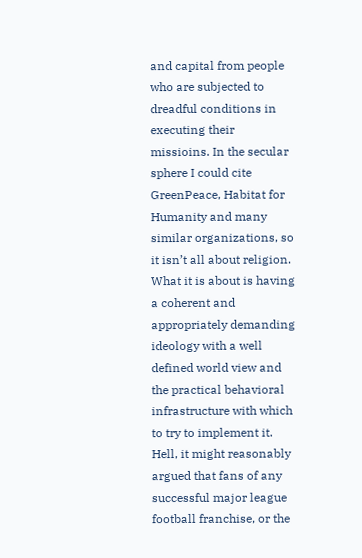and capital from people who are subjected to dreadful conditions in executing their missioins. In the secular sphere I could cite GreenPeace, Habitat for Humanity and many similar organizations, so it isn’t all about religion. What it is about is having a coherent and appropriately demanding ideology with a well defined world view and the practical behavioral infrastructure with which to try to implement it. Hell, it might reasonably argued that fans of any successful major league football franchise, or the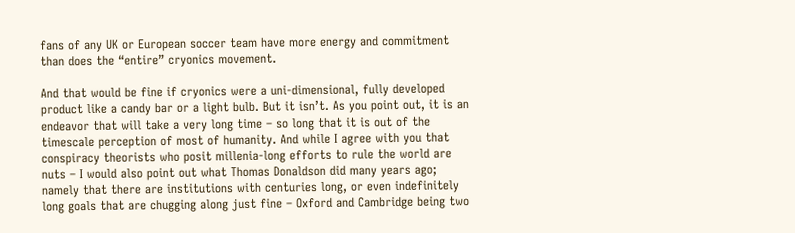fans of any UK or European soccer team have more energy and commitment than does the “entire” cryonics movement.

And that would be fine if cryonics were a uni-dimensional, fully developed product like a candy bar or a light bulb. But it isn’t. As you point out, it is an endeavor that will take a very long time – so long that it is out of the timescale perception of most of humanity. And while I agree with you that conspiracy theorists who posit millenia-long efforts to rule the world are nuts – I would also point out what Thomas Donaldson did many years ago; namely that there are institutions with centuries long, or even indefinitely long goals that are chugging along just fine – Oxford and Cambridge being two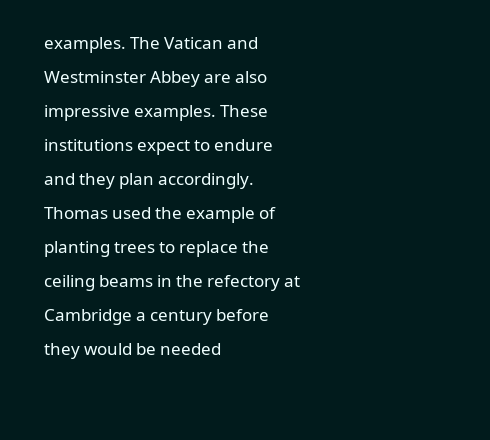examples. The Vatican and Westminster Abbey are also impressive examples. These institutions expect to endure and they plan accordingly. Thomas used the example of planting trees to replace the ceiling beams in the refectory at Cambridge a century before they would be needed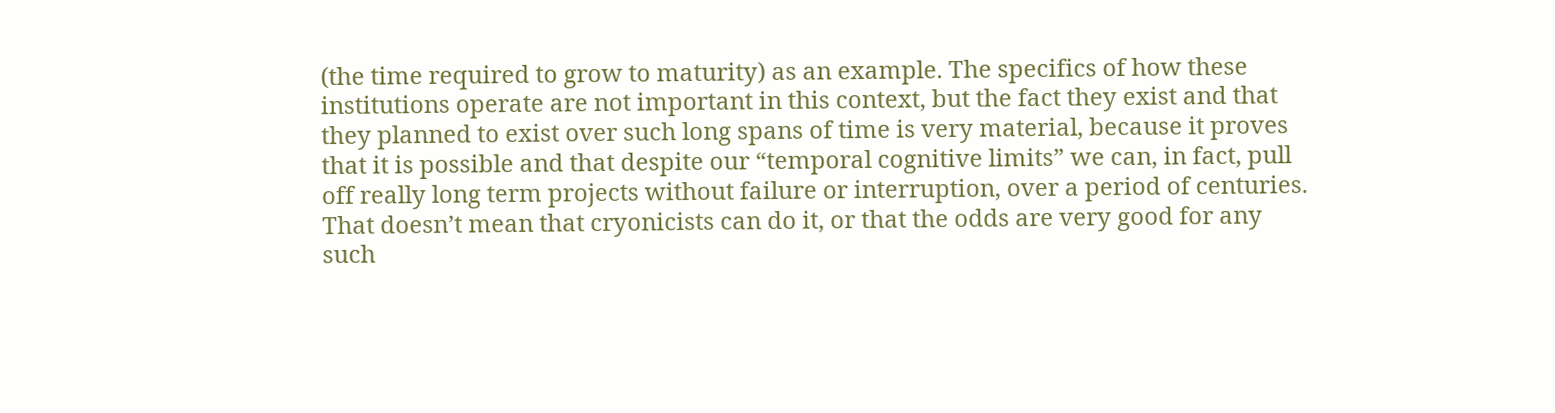(the time required to grow to maturity) as an example. The specifics of how these institutions operate are not important in this context, but the fact they exist and that they planned to exist over such long spans of time is very material, because it proves that it is possible and that despite our “temporal cognitive limits” we can, in fact, pull off really long term projects without failure or interruption, over a period of centuries. That doesn’t mean that cryonicists can do it, or that the odds are very good for any such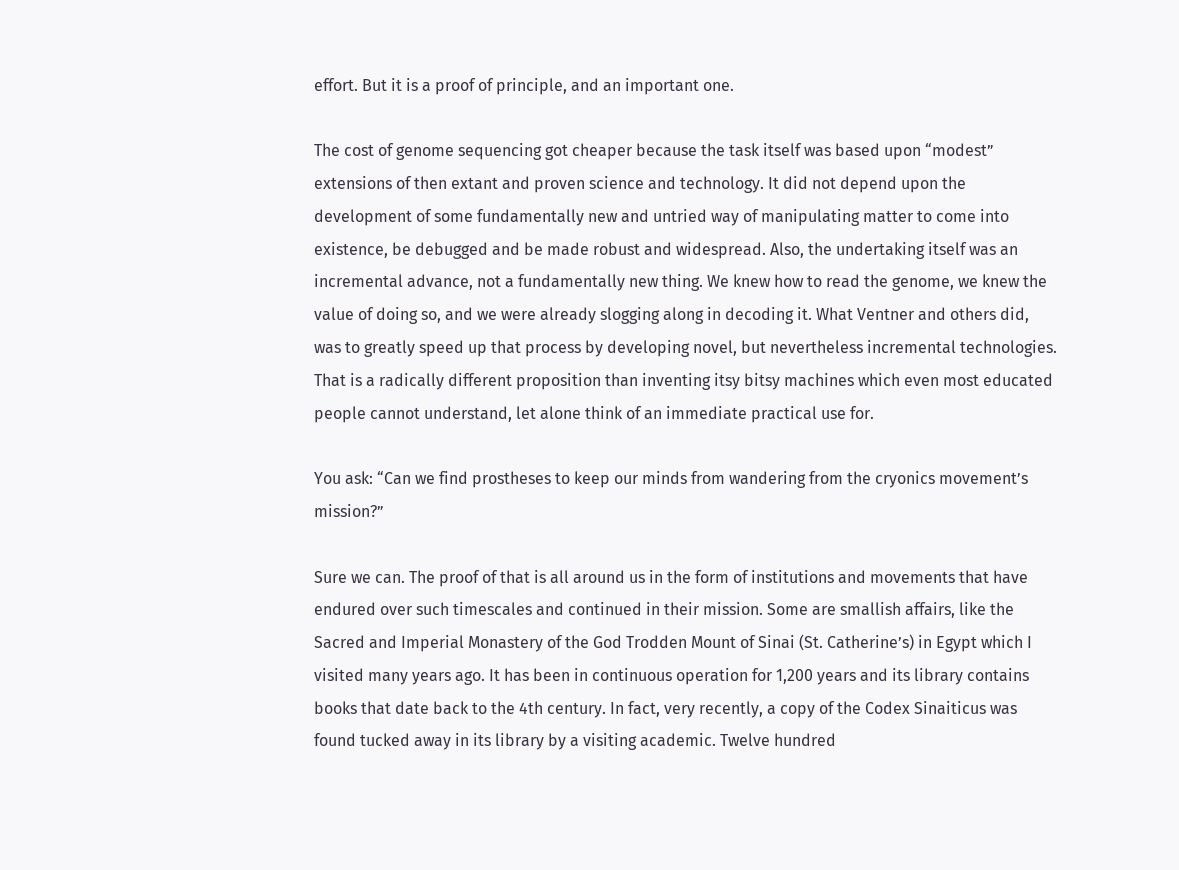effort. But it is a proof of principle, and an important one.

The cost of genome sequencing got cheaper because the task itself was based upon “modest” extensions of then extant and proven science and technology. It did not depend upon the development of some fundamentally new and untried way of manipulating matter to come into existence, be debugged and be made robust and widespread. Also, the undertaking itself was an incremental advance, not a fundamentally new thing. We knew how to read the genome, we knew the value of doing so, and we were already slogging along in decoding it. What Ventner and others did, was to greatly speed up that process by developing novel, but nevertheless incremental technologies. That is a radically different proposition than inventing itsy bitsy machines which even most educated people cannot understand, let alone think of an immediate practical use for.

You ask: “Can we find prostheses to keep our minds from wandering from the cryonics movement’s mission?”

Sure we can. The proof of that is all around us in the form of institutions and movements that have endured over such timescales and continued in their mission. Some are smallish affairs, like the Sacred and Imperial Monastery of the God Trodden Mount of Sinai (St. Catherine’s) in Egypt which I visited many years ago. It has been in continuous operation for 1,200 years and its library contains books that date back to the 4th century. In fact, very recently, a copy of the Codex Sinaiticus was found tucked away in its library by a visiting academic. Twelve hundred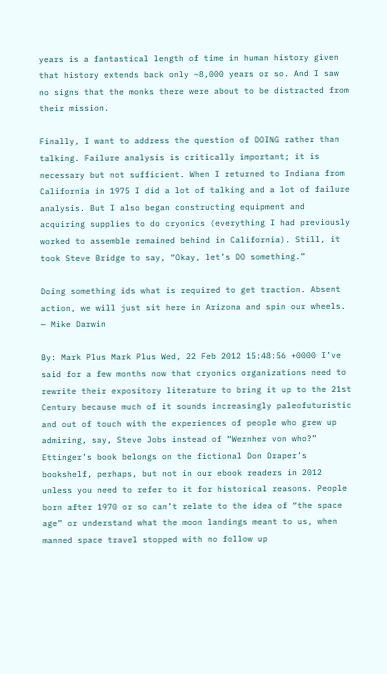years is a fantastical length of time in human history given that history extends back only ~8,000 years or so. And I saw no signs that the monks there were about to be distracted from their mission.

Finally, I want to address the question of DOING rather than talking. Failure analysis is critically important; it is necessary but not sufficient. When I returned to Indiana from California in 1975 I did a lot of talking and a lot of failure analysis. But I also began constructing equipment and acquiring supplies to do cryonics (everything I had previously worked to assemble remained behind in California). Still, it took Steve Bridge to say, “Okay, let’s DO something.”

Doing something ids what is required to get traction. Absent action, we will just sit here in Arizona and spin our wheels. — Mike Darwin

By: Mark Plus Mark Plus Wed, 22 Feb 2012 15:48:56 +0000 I’ve said for a few months now that cryonics organizations need to rewrite their expository literature to bring it up to the 21st Century because much of it sounds increasingly paleofuturistic and out of touch with the experiences of people who grew up admiring, say, Steve Jobs instead of “Wernher von who?” Ettinger’s book belongs on the fictional Don Draper’s bookshelf, perhaps, but not in our ebook readers in 2012 unless you need to refer to it for historical reasons. People born after 1970 or so can’t relate to the idea of “the space age” or understand what the moon landings meant to us, when manned space travel stopped with no follow up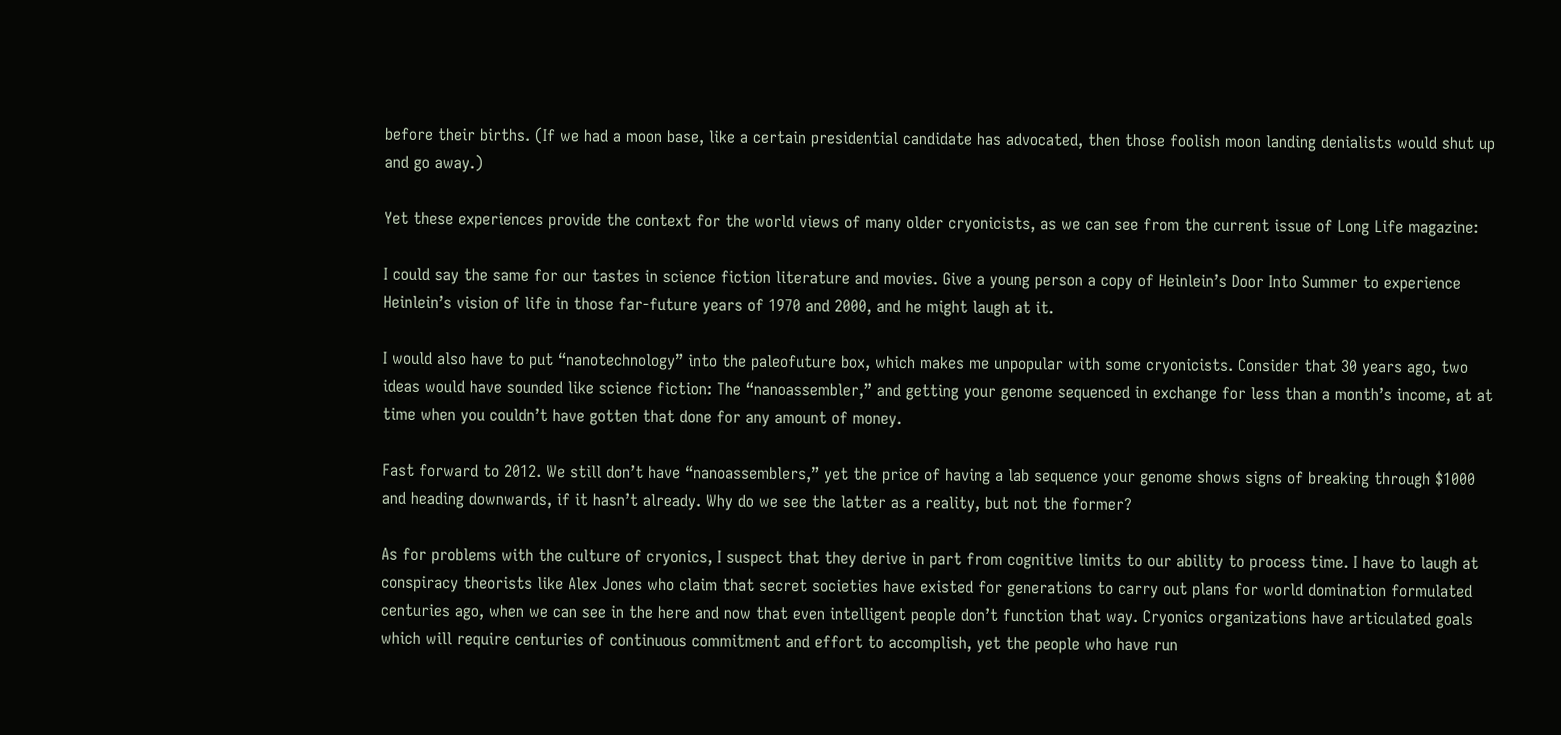before their births. (If we had a moon base, like a certain presidential candidate has advocated, then those foolish moon landing denialists would shut up and go away.)

Yet these experiences provide the context for the world views of many older cryonicists, as we can see from the current issue of Long Life magazine:

I could say the same for our tastes in science fiction literature and movies. Give a young person a copy of Heinlein’s Door Into Summer to experience Heinlein’s vision of life in those far-future years of 1970 and 2000, and he might laugh at it.

I would also have to put “nanotechnology” into the paleofuture box, which makes me unpopular with some cryonicists. Consider that 30 years ago, two ideas would have sounded like science fiction: The “nanoassembler,” and getting your genome sequenced in exchange for less than a month’s income, at at time when you couldn’t have gotten that done for any amount of money.

Fast forward to 2012. We still don’t have “nanoassemblers,” yet the price of having a lab sequence your genome shows signs of breaking through $1000 and heading downwards, if it hasn’t already. Why do we see the latter as a reality, but not the former?

As for problems with the culture of cryonics, I suspect that they derive in part from cognitive limits to our ability to process time. I have to laugh at conspiracy theorists like Alex Jones who claim that secret societies have existed for generations to carry out plans for world domination formulated centuries ago, when we can see in the here and now that even intelligent people don’t function that way. Cryonics organizations have articulated goals which will require centuries of continuous commitment and effort to accomplish, yet the people who have run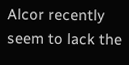Alcor recently seem to lack the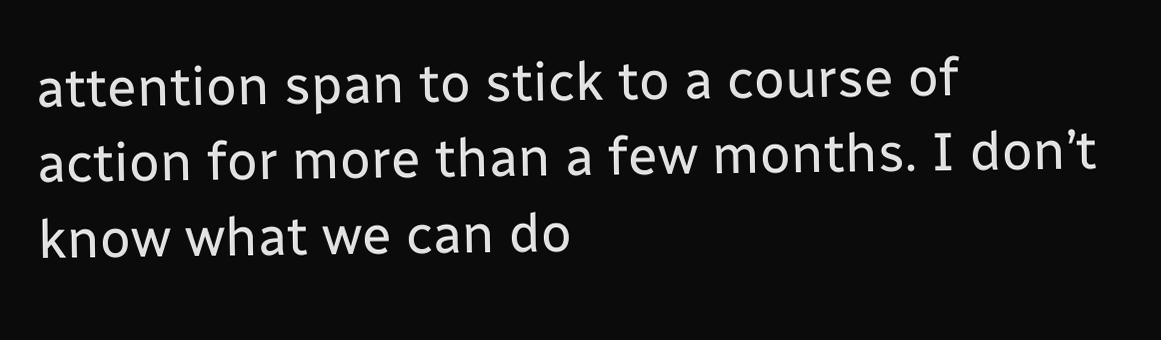attention span to stick to a course of action for more than a few months. I don’t know what we can do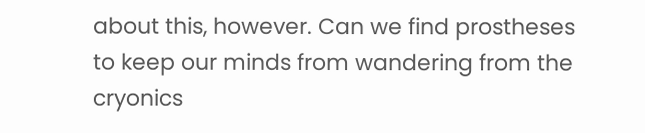about this, however. Can we find prostheses to keep our minds from wandering from the cryonics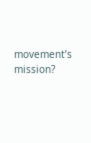movement’s mission?